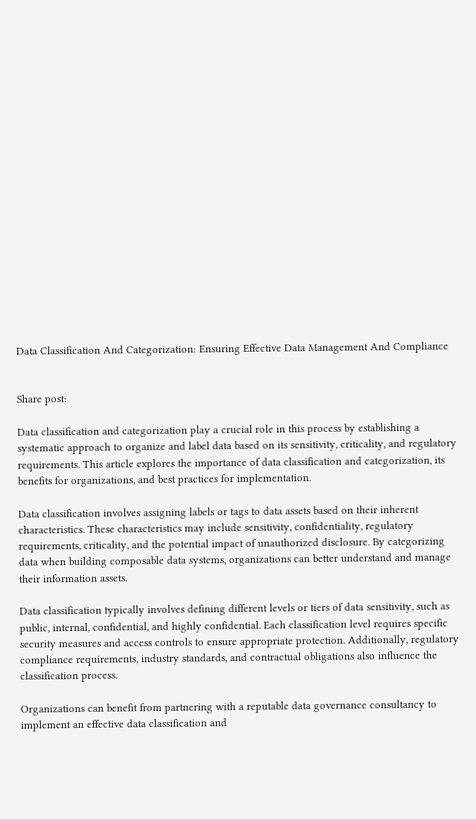Data Classification And Categorization: Ensuring Effective Data Management And Compliance


Share post:

Data classification and categorization play a crucial role in this process by establishing a systematic approach to organize and label data based on its sensitivity, criticality, and regulatory requirements. This article explores the importance of data classification and categorization, its benefits for organizations, and best practices for implementation.

Data classification involves assigning labels or tags to data assets based on their inherent characteristics. These characteristics may include sensitivity, confidentiality, regulatory requirements, criticality, and the potential impact of unauthorized disclosure. By categorizing data when building composable data systems, organizations can better understand and manage their information assets.

Data classification typically involves defining different levels or tiers of data sensitivity, such as public, internal, confidential, and highly confidential. Each classification level requires specific security measures and access controls to ensure appropriate protection. Additionally, regulatory compliance requirements, industry standards, and contractual obligations also influence the classification process.

Organizations can benefit from partnering with a reputable data governance consultancy to implement an effective data classification and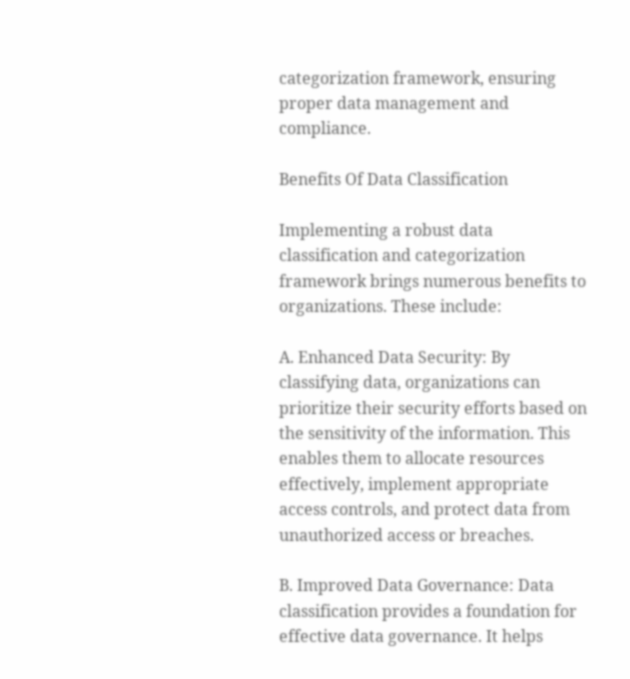categorization framework, ensuring proper data management and compliance.

Benefits Of Data Classification

Implementing a robust data classification and categorization framework brings numerous benefits to organizations. These include:

A. Enhanced Data Security: By classifying data, organizations can prioritize their security efforts based on the sensitivity of the information. This enables them to allocate resources effectively, implement appropriate access controls, and protect data from unauthorized access or breaches.

B. Improved Data Governance: Data classification provides a foundation for effective data governance. It helps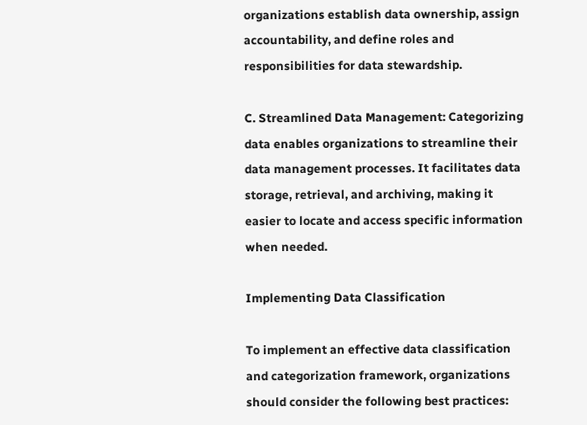organizations establish data ownership, assign accountability, and define roles and responsibilities for data stewardship.

C. Streamlined Data Management: Categorizing data enables organizations to streamline their data management processes. It facilitates data storage, retrieval, and archiving, making it easier to locate and access specific information when needed.

Implementing Data Classification

To implement an effective data classification and categorization framework, organizations should consider the following best practices: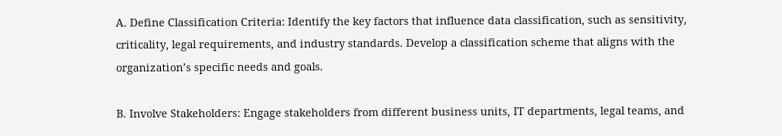A. Define Classification Criteria: Identify the key factors that influence data classification, such as sensitivity, criticality, legal requirements, and industry standards. Develop a classification scheme that aligns with the organization’s specific needs and goals.

B. Involve Stakeholders: Engage stakeholders from different business units, IT departments, legal teams, and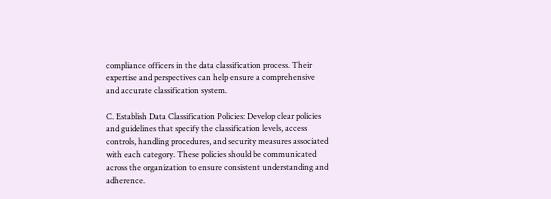compliance officers in the data classification process. Their expertise and perspectives can help ensure a comprehensive and accurate classification system.

C. Establish Data Classification Policies: Develop clear policies and guidelines that specify the classification levels, access controls, handling procedures, and security measures associated with each category. These policies should be communicated across the organization to ensure consistent understanding and adherence.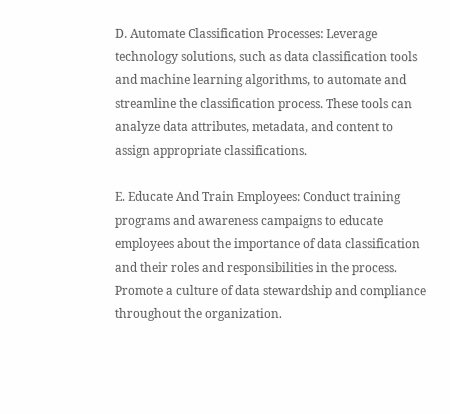D. Automate Classification Processes: Leverage technology solutions, such as data classification tools and machine learning algorithms, to automate and streamline the classification process. These tools can analyze data attributes, metadata, and content to assign appropriate classifications.

E. Educate And Train Employees: Conduct training programs and awareness campaigns to educate employees about the importance of data classification and their roles and responsibilities in the process. Promote a culture of data stewardship and compliance throughout the organization.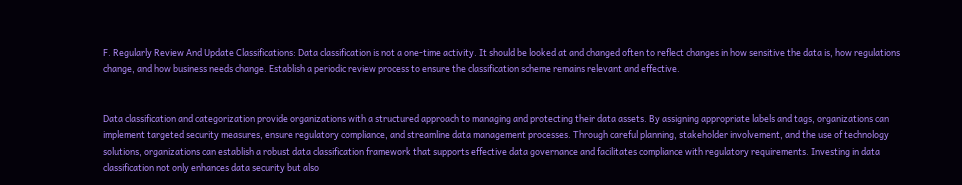F. Regularly Review And Update Classifications: Data classification is not a one-time activity. It should be looked at and changed often to reflect changes in how sensitive the data is, how regulations change, and how business needs change. Establish a periodic review process to ensure the classification scheme remains relevant and effective.


Data classification and categorization provide organizations with a structured approach to managing and protecting their data assets. By assigning appropriate labels and tags, organizations can implement targeted security measures, ensure regulatory compliance, and streamline data management processes. Through careful planning, stakeholder involvement, and the use of technology solutions, organizations can establish a robust data classification framework that supports effective data governance and facilitates compliance with regulatory requirements. Investing in data classification not only enhances data security but also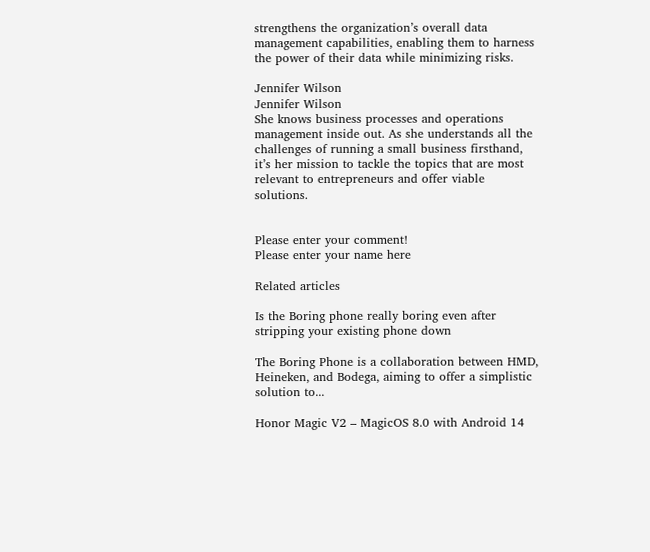strengthens the organization’s overall data management capabilities, enabling them to harness the power of their data while minimizing risks.

Jennifer Wilson
Jennifer Wilson
She knows business processes and operations management inside out. As she understands all the challenges of running a small business firsthand, it’s her mission to tackle the topics that are most relevant to entrepreneurs and offer viable solutions.


Please enter your comment!
Please enter your name here

Related articles

Is the Boring phone really boring even after stripping your existing phone down

The Boring Phone is a collaboration between HMD, Heineken, and Bodega, aiming to offer a simplistic solution to...

Honor Magic V2 – MagicOS 8.0 with Android 14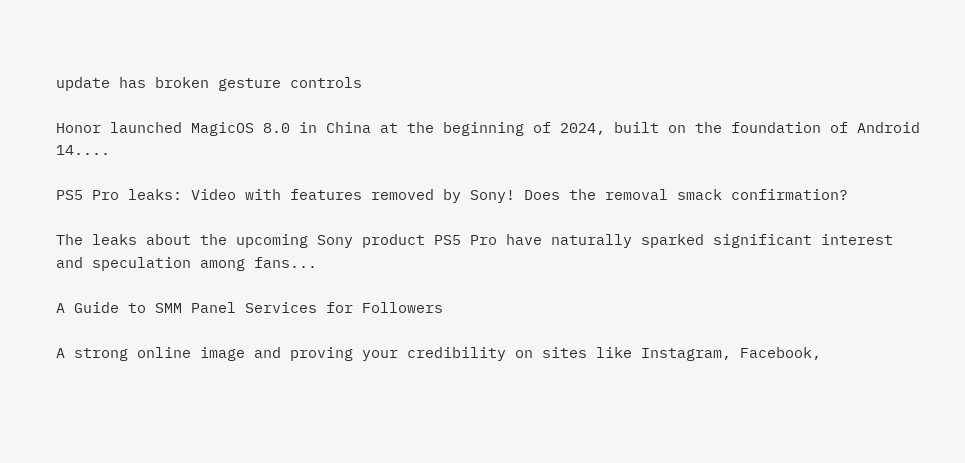update has broken gesture controls

Honor launched MagicOS 8.0 in China at the beginning of 2024, built on the foundation of Android 14....

PS5 Pro leaks: Video with features removed by Sony! Does the removal smack confirmation?

The leaks about the upcoming Sony product PS5 Pro have naturally sparked significant interest and speculation among fans...

A Guide to SMM Panel Services for Followers

A strong online image and proving your credibility on sites like Instagram, Facebook,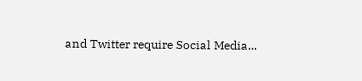and Twitter require Social Media...